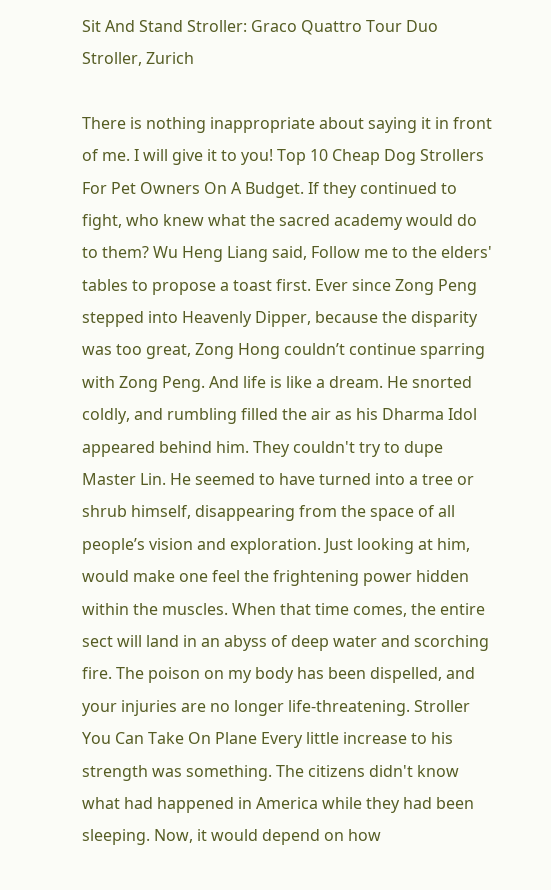Sit And Stand Stroller: Graco Quattro Tour Duo Stroller, Zurich

There is nothing inappropriate about saying it in front of me. I will give it to you! Top 10 Cheap Dog Strollers For Pet Owners On A Budget. If they continued to fight, who knew what the sacred academy would do to them? Wu Heng Liang said, Follow me to the elders' tables to propose a toast first. Ever since Zong Peng stepped into Heavenly Dipper, because the disparity was too great, Zong Hong couldn’t continue sparring with Zong Peng. And life is like a dream. He snorted coldly, and rumbling filled the air as his Dharma Idol appeared behind him. They couldn't try to dupe Master Lin. He seemed to have turned into a tree or shrub himself, disappearing from the space of all people’s vision and exploration. Just looking at him, would make one feel the frightening power hidden within the muscles. When that time comes, the entire sect will land in an abyss of deep water and scorching fire. The poison on my body has been dispelled, and your injuries are no longer life-threatening. Stroller You Can Take On Plane Every little increase to his strength was something. The citizens didn't know what had happened in America while they had been sleeping. Now, it would depend on how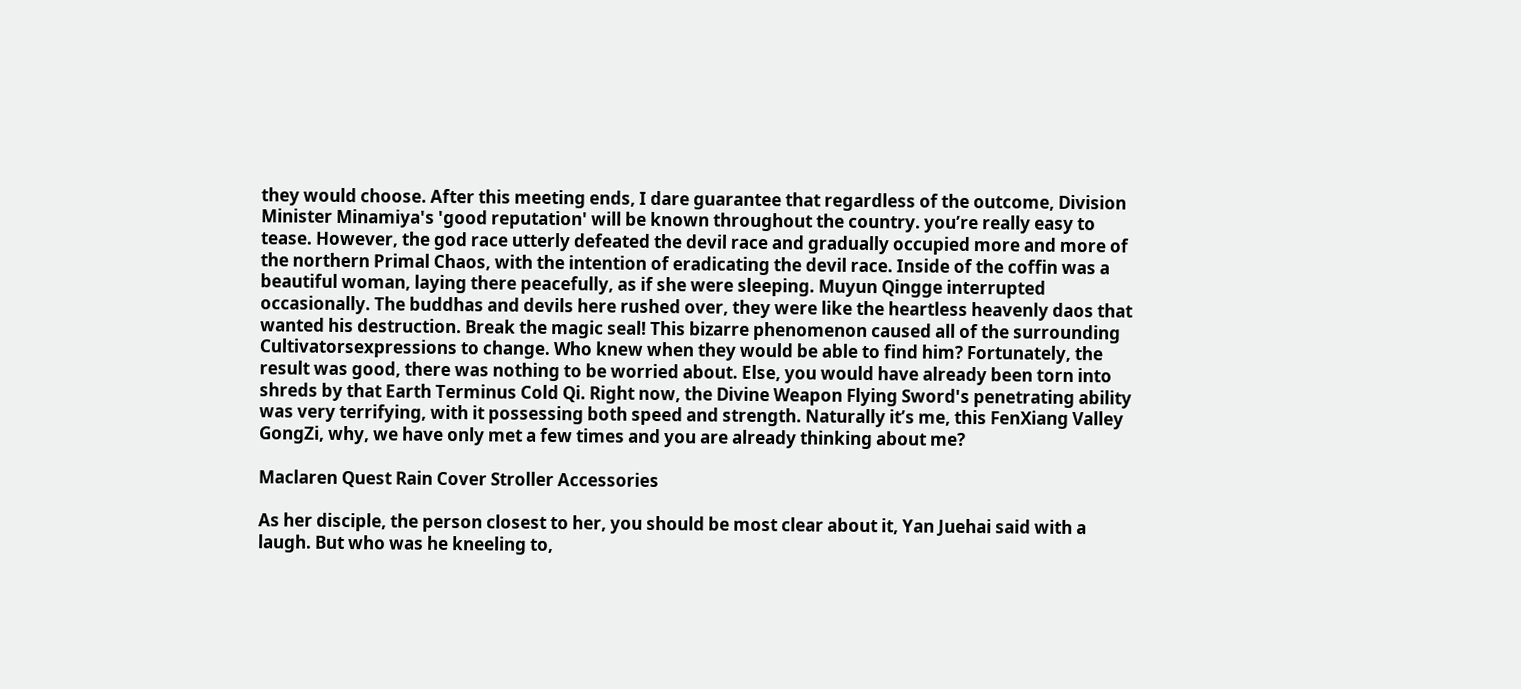they would choose. After this meeting ends, I dare guarantee that regardless of the outcome, Division Minister Minamiya's 'good reputation' will be known throughout the country. you’re really easy to tease. However, the god race utterly defeated the devil race and gradually occupied more and more of the northern Primal Chaos, with the intention of eradicating the devil race. Inside of the coffin was a beautiful woman, laying there peacefully, as if she were sleeping. Muyun Qingge interrupted occasionally. The buddhas and devils here rushed over, they were like the heartless heavenly daos that wanted his destruction. Break the magic seal! This bizarre phenomenon caused all of the surrounding Cultivatorsexpressions to change. Who knew when they would be able to find him? Fortunately, the result was good, there was nothing to be worried about. Else, you would have already been torn into shreds by that Earth Terminus Cold Qi. Right now, the Divine Weapon Flying Sword's penetrating ability was very terrifying, with it possessing both speed and strength. Naturally it’s me, this FenXiang Valley GongZi, why, we have only met a few times and you are already thinking about me?

Maclaren Quest Rain Cover Stroller Accessories

As her disciple, the person closest to her, you should be most clear about it, Yan Juehai said with a laugh. But who was he kneeling to,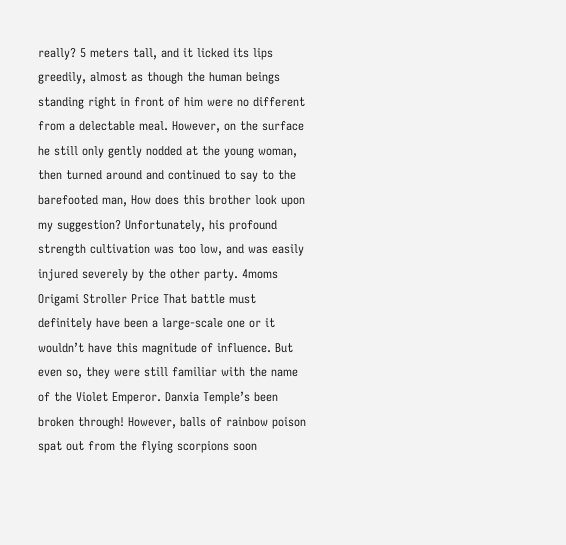really? 5 meters tall, and it licked its lips greedily, almost as though the human beings standing right in front of him were no different from a delectable meal. However, on the surface he still only gently nodded at the young woman, then turned around and continued to say to the barefooted man, How does this brother look upon my suggestion? Unfortunately, his profound strength cultivation was too low, and was easily injured severely by the other party. 4moms Origami Stroller Price That battle must definitely have been a large-scale one or it wouldn’t have this magnitude of influence. But even so, they were still familiar with the name of the Violet Emperor. Danxia Temple’s been broken through! However, balls of rainbow poison spat out from the flying scorpions soon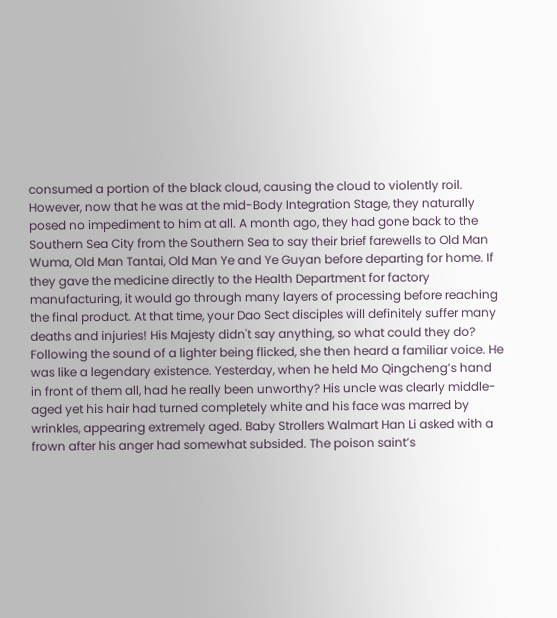consumed a portion of the black cloud, causing the cloud to violently roil. However, now that he was at the mid-Body Integration Stage, they naturally posed no impediment to him at all. A month ago, they had gone back to the Southern Sea City from the Southern Sea to say their brief farewells to Old Man Wuma, Old Man Tantai, Old Man Ye and Ye Guyan before departing for home. If they gave the medicine directly to the Health Department for factory manufacturing, it would go through many layers of processing before reaching the final product. At that time, your Dao Sect disciples will definitely suffer many deaths and injuries! His Majesty didn't say anything, so what could they do? Following the sound of a lighter being flicked, she then heard a familiar voice. He was like a legendary existence. Yesterday, when he held Mo Qingcheng’s hand in front of them all, had he really been unworthy? His uncle was clearly middle-aged yet his hair had turned completely white and his face was marred by wrinkles, appearing extremely aged. Baby Strollers Walmart Han Li asked with a frown after his anger had somewhat subsided. The poison saint’s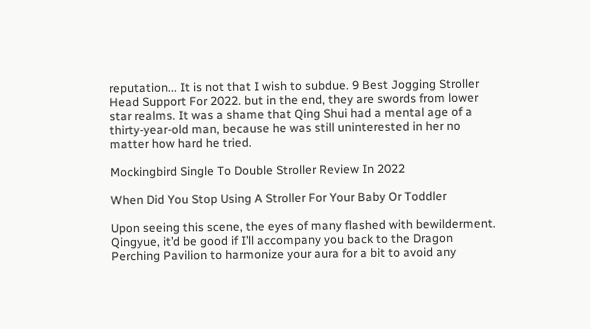reputation... It is not that I wish to subdue. 9 Best Jogging Stroller Head Support For 2022. but in the end, they are swords from lower star realms. It was a shame that Qing Shui had a mental age of a thirty-year-old man, because he was still uninterested in her no matter how hard he tried.

Mockingbird Single To Double Stroller Review In 2022

When Did You Stop Using A Stroller For Your Baby Or Toddler

Upon seeing this scene, the eyes of many flashed with bewilderment. Qingyue, it’d be good if I’ll accompany you back to the Dragon Perching Pavilion to harmonize your aura for a bit to avoid any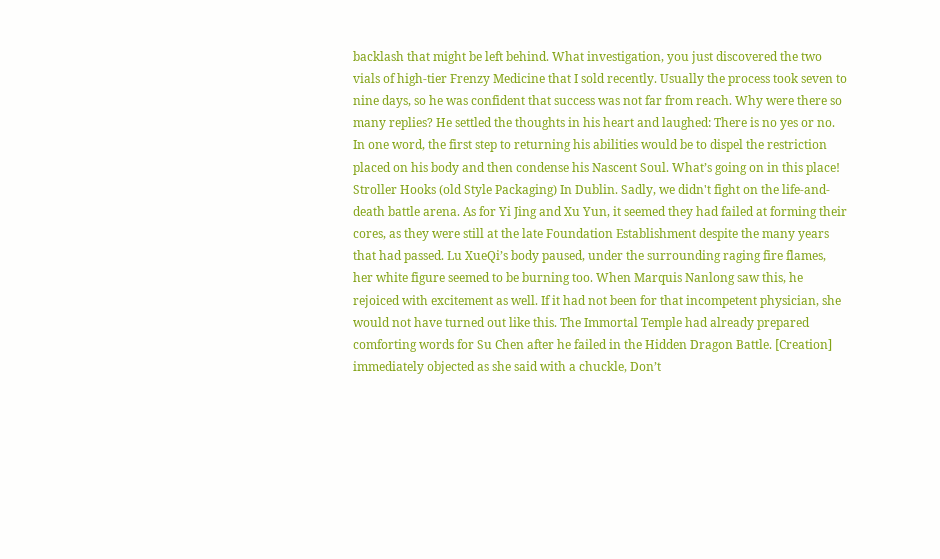backlash that might be left behind. What investigation, you just discovered the two vials of high-tier Frenzy Medicine that I sold recently. Usually the process took seven to nine days, so he was confident that success was not far from reach. Why were there so many replies? He settled the thoughts in his heart and laughed: There is no yes or no. In one word, the first step to returning his abilities would be to dispel the restriction placed on his body and then condense his Nascent Soul. What’s going on in this place! Stroller Hooks (old Style Packaging) In Dublin. Sadly, we didn't fight on the life-and-death battle arena. As for Yi Jing and Xu Yun, it seemed they had failed at forming their cores, as they were still at the late Foundation Establishment despite the many years that had passed. Lu XueQi’s body paused, under the surrounding raging fire flames, her white figure seemed to be burning too. When Marquis Nanlong saw this, he rejoiced with excitement as well. If it had not been for that incompetent physician, she would not have turned out like this. The Immortal Temple had already prepared comforting words for Su Chen after he failed in the Hidden Dragon Battle. [Creation] immediately objected as she said with a chuckle, Don’t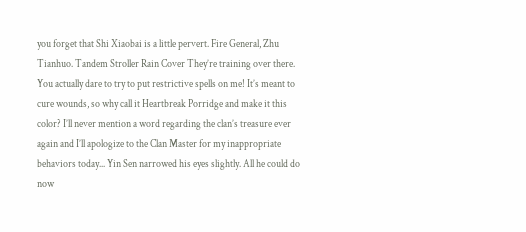you forget that Shi Xiaobai is a little pervert. Fire General, Zhu Tianhuo. Tandem Stroller Rain Cover They’re training over there. You actually dare to try to put restrictive spells on me! It’s meant to cure wounds, so why call it Heartbreak Porridge and make it this color? I’ll never mention a word regarding the clan’s treasure ever again and I’ll apologize to the Clan Master for my inappropriate behaviors today... Yin Sen narrowed his eyes slightly. All he could do now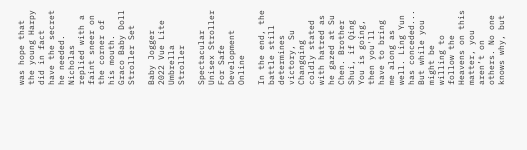was hope that the young Harpy did in fact have the secret he needed. Nicholas replied with a faint sneer on the corner of his mouth. Graco Baby Doll Stroller Set

Baby Jogger 2022 Vue Lite Umbrella Stroller

Spectacular Unisex Stroller For Safe Development Online

In the end, the battle still determines victory, Su Changqing coldly stated with hatred as he gazed at Su Chen. Brother Shui, if Qing You is going, then you'll have to bring me along as well. Ling Yun has conceded... But while you might be willing to follow the Heavens on this matter, you aren’t on others. No one knows why, but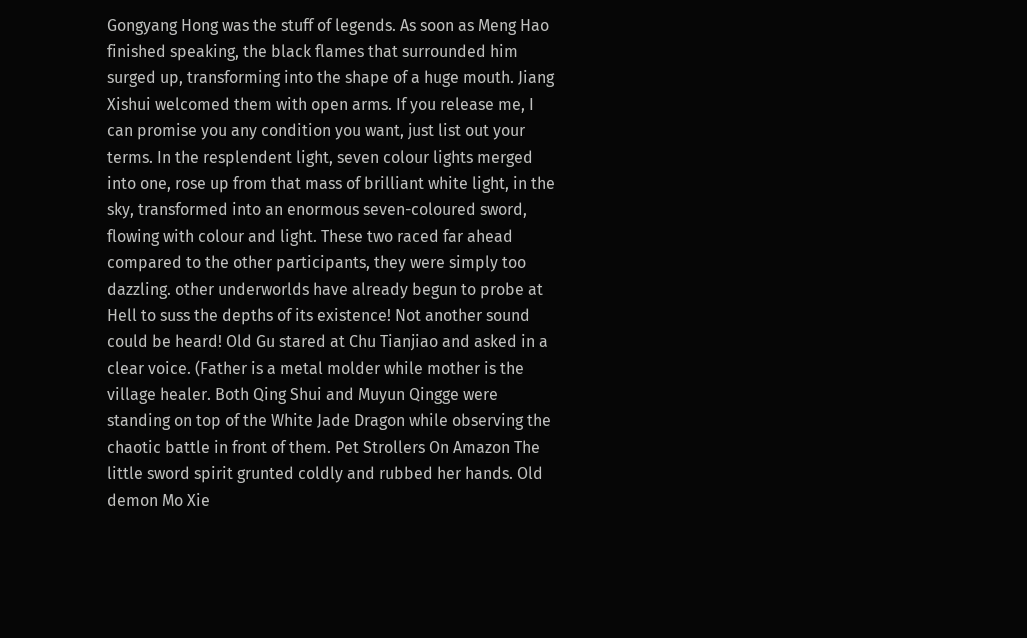Gongyang Hong was the stuff of legends. As soon as Meng Hao finished speaking, the black flames that surrounded him surged up, transforming into the shape of a huge mouth. Jiang Xishui welcomed them with open arms. If you release me, I can promise you any condition you want, just list out your terms. In the resplendent light, seven colour lights merged into one, rose up from that mass of brilliant white light, in the sky, transformed into an enormous seven-coloured sword, flowing with colour and light. These two raced far ahead compared to the other participants, they were simply too dazzling. other underworlds have already begun to probe at Hell to suss the depths of its existence! Not another sound could be heard! Old Gu stared at Chu Tianjiao and asked in a clear voice. (Father is a metal molder while mother is the village healer. Both Qing Shui and Muyun Qingge were standing on top of the White Jade Dragon while observing the chaotic battle in front of them. Pet Strollers On Amazon The little sword spirit grunted coldly and rubbed her hands. Old demon Mo Xie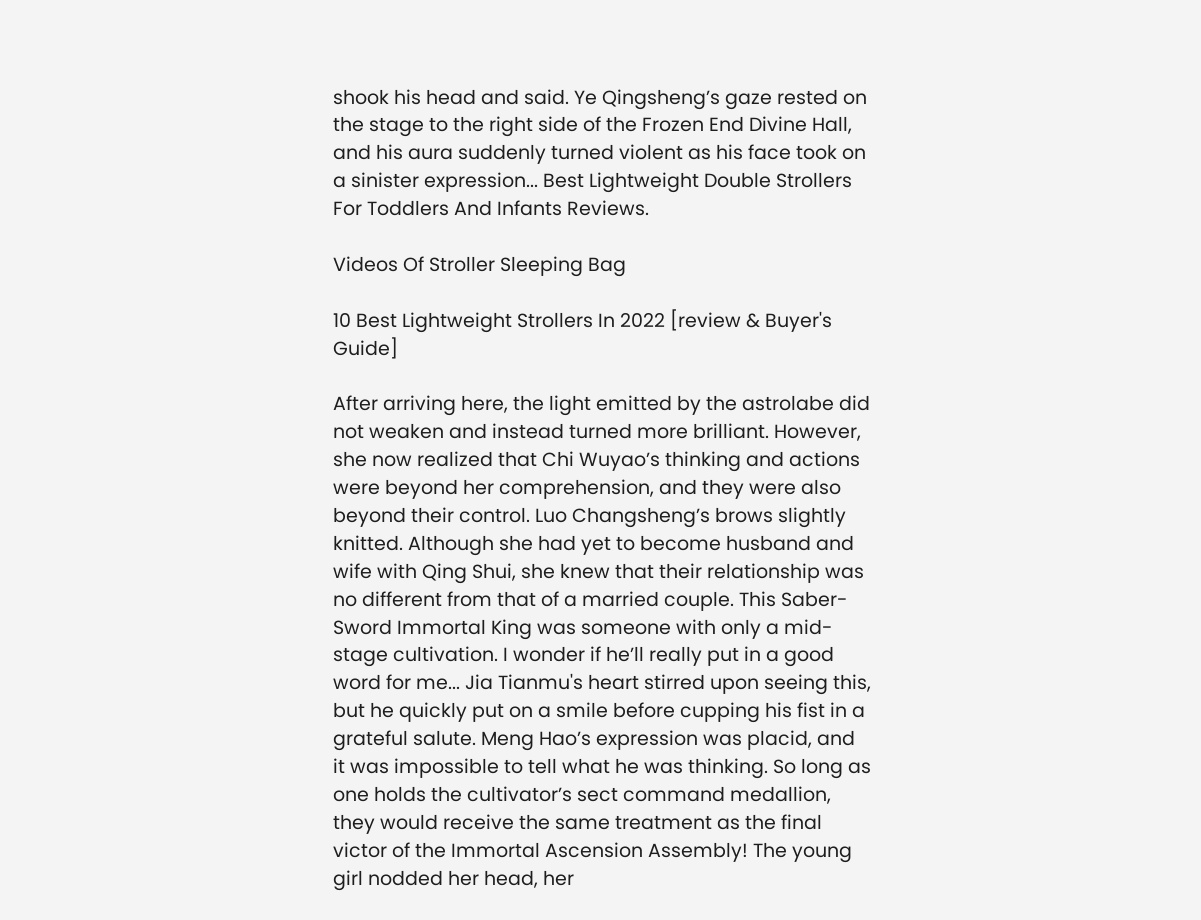shook his head and said. Ye Qingsheng’s gaze rested on the stage to the right side of the Frozen End Divine Hall, and his aura suddenly turned violent as his face took on a sinister expression... Best Lightweight Double Strollers For Toddlers And Infants Reviews.

Videos Of Stroller Sleeping Bag

10 Best Lightweight Strollers In 2022 [review & Buyer's Guide]

After arriving here, the light emitted by the astrolabe did not weaken and instead turned more brilliant. However, she now realized that Chi Wuyao’s thinking and actions were beyond her comprehension, and they were also beyond their control. Luo Changsheng’s brows slightly knitted. Although she had yet to become husband and wife with Qing Shui, she knew that their relationship was no different from that of a married couple. This Saber-Sword Immortal King was someone with only a mid-stage cultivation. I wonder if he’ll really put in a good word for me... Jia Tianmu's heart stirred upon seeing this, but he quickly put on a smile before cupping his fist in a grateful salute. Meng Hao’s expression was placid, and it was impossible to tell what he was thinking. So long as one holds the cultivator’s sect command medallion, they would receive the same treatment as the final victor of the Immortal Ascension Assembly! The young girl nodded her head, her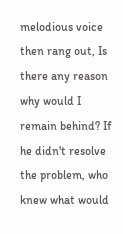melodious voice then rang out, Is there any reason why would I remain behind? If he didn't resolve the problem, who knew what would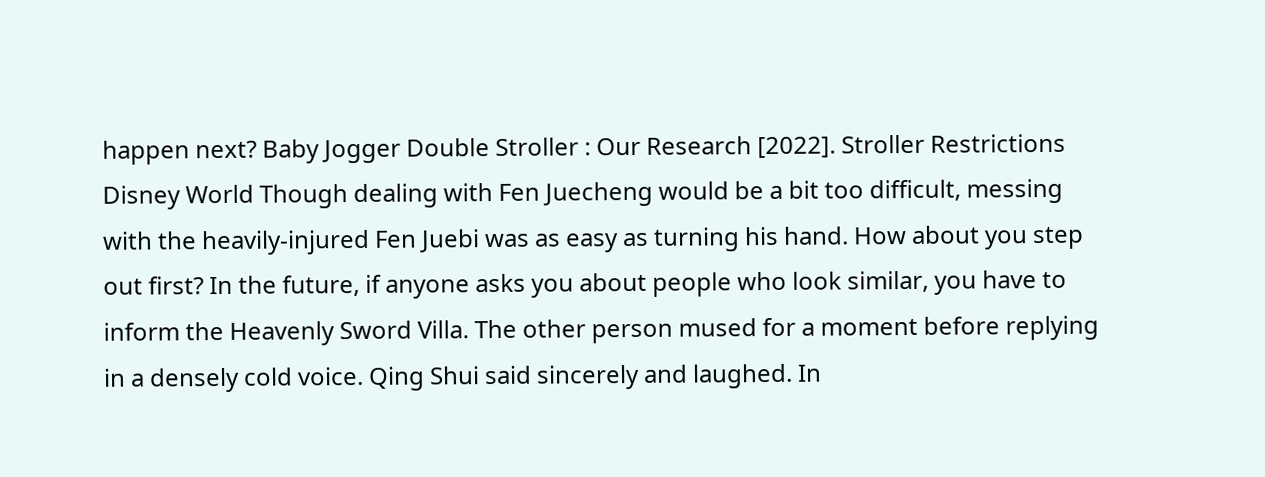happen next? Baby Jogger Double Stroller : Our Research [2022]. Stroller Restrictions Disney World Though dealing with Fen Juecheng would be a bit too difficult, messing with the heavily-injured Fen Juebi was as easy as turning his hand. How about you step out first? In the future, if anyone asks you about people who look similar, you have to inform the Heavenly Sword Villa. The other person mused for a moment before replying in a densely cold voice. Qing Shui said sincerely and laughed. In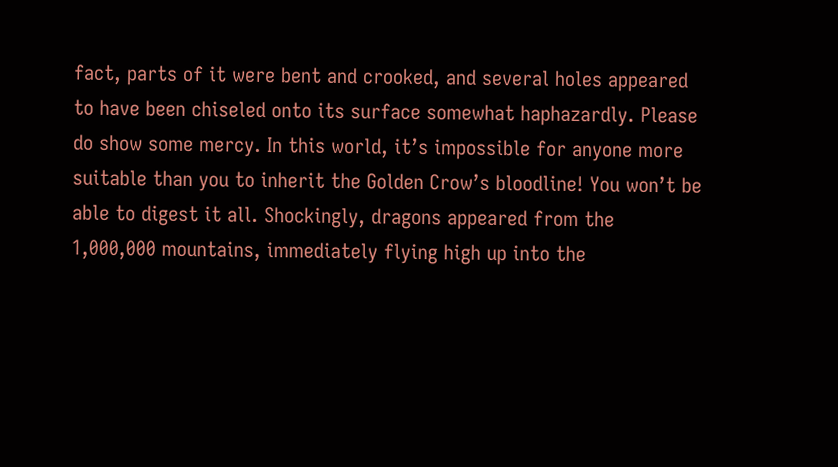fact, parts of it were bent and crooked, and several holes appeared to have been chiseled onto its surface somewhat haphazardly. Please do show some mercy. In this world, it’s impossible for anyone more suitable than you to inherit the Golden Crow’s bloodline! You won’t be able to digest it all. Shockingly, dragons appeared from the 1,000,000 mountains, immediately flying high up into the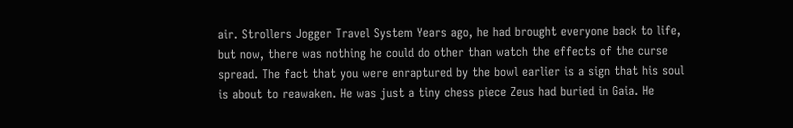air. Strollers Jogger Travel System Years ago, he had brought everyone back to life, but now, there was nothing he could do other than watch the effects of the curse spread. The fact that you were enraptured by the bowl earlier is a sign that his soul is about to reawaken. He was just a tiny chess piece Zeus had buried in Gaia. He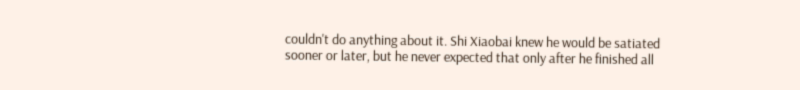couldn't do anything about it. Shi Xiaobai knew he would be satiated sooner or later, but he never expected that only after he finished all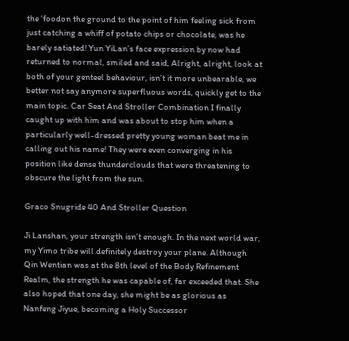the ‘foodon the ground to the point of him feeling sick from just catching a whiff of potato chips or chocolate, was he barely satiated! Yun YiLan’s face expression by now had returned to normal, smiled and said, Alright, alright, look at both of your genteel behaviour, isn’t it more unbearable, we better not say anymore superfluous words, quickly get to the main topic. Car Seat And Stroller Combination I finally caught up with him and was about to stop him when a particularly well-dressed pretty young woman beat me in calling out his name! They were even converging in his position like dense thunderclouds that were threatening to obscure the light from the sun.

Graco Snugride 40 And Stroller Question

Ji Lanshan, your strength isn’t enough. In the next world war, my Yimo tribe will definitely destroy your plane. Although Qin Wentian was at the 8th level of the Body Refinement Realm, the strength he was capable of, far exceeded that. She also hoped that one day, she might be as glorious as Nanfeng Jiyue, becoming a Holy Successor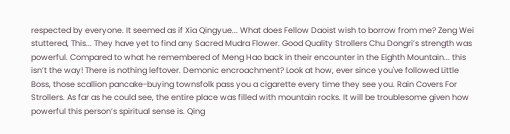respected by everyone. It seemed as if Xia Qingyue... What does Fellow Daoist wish to borrow from me? Zeng Wei stuttered, This... They have yet to find any Sacred Mudra Flower. Good Quality Strollers Chu Dongri’s strength was powerful. Compared to what he remembered of Meng Hao back in their encounter in the Eighth Mountain... this isn’t the way! There is nothing leftover. Demonic encroachment? Look at how, ever since you've followed Little Boss, those scallion pancake-buying townsfolk pass you a cigarette every time they see you. Rain Covers For Strollers. As far as he could see, the entire place was filled with mountain rocks. It will be troublesome given how powerful this person’s spiritual sense is. Qing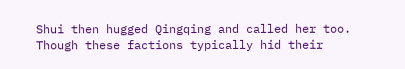Shui then hugged Qingqing and called her too. Though these factions typically hid their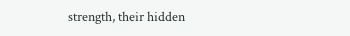strength, their hidden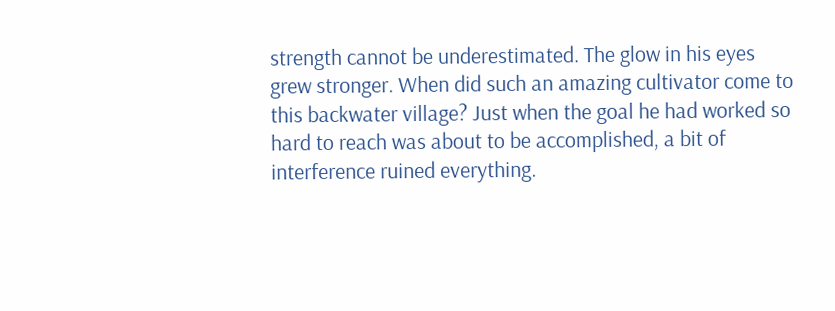strength cannot be underestimated. The glow in his eyes grew stronger. When did such an amazing cultivator come to this backwater village? Just when the goal he had worked so hard to reach was about to be accomplished, a bit of interference ruined everything.